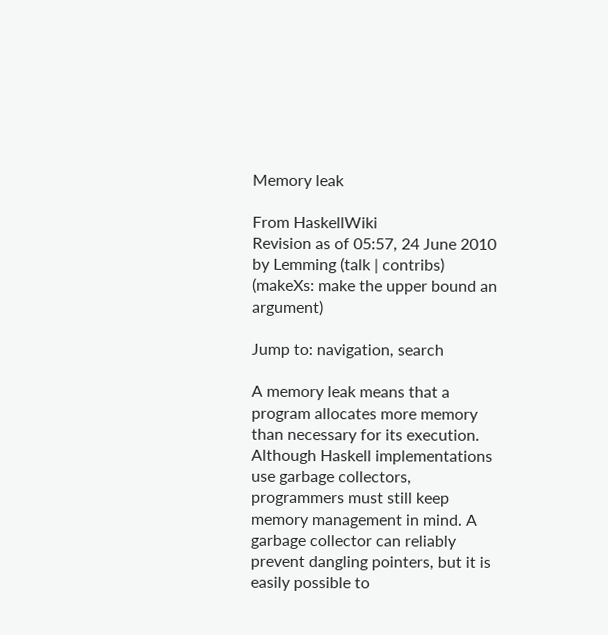Memory leak

From HaskellWiki
Revision as of 05:57, 24 June 2010 by Lemming (talk | contribs) (makeXs: make the upper bound an argument)

Jump to: navigation, search

A memory leak means that a program allocates more memory than necessary for its execution. Although Haskell implementations use garbage collectors, programmers must still keep memory management in mind. A garbage collector can reliably prevent dangling pointers, but it is easily possible to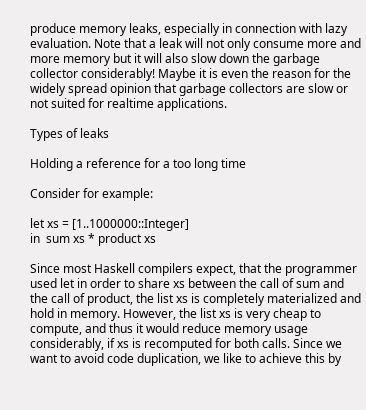produce memory leaks, especially in connection with lazy evaluation. Note that a leak will not only consume more and more memory but it will also slow down the garbage collector considerably! Maybe it is even the reason for the widely spread opinion that garbage collectors are slow or not suited for realtime applications.

Types of leaks

Holding a reference for a too long time

Consider for example:

let xs = [1..1000000::Integer]
in  sum xs * product xs

Since most Haskell compilers expect, that the programmer used let in order to share xs between the call of sum and the call of product, the list xs is completely materialized and hold in memory. However, the list xs is very cheap to compute, and thus it would reduce memory usage considerably, if xs is recomputed for both calls. Since we want to avoid code duplication, we like to achieve this by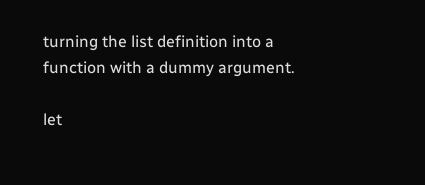turning the list definition into a function with a dummy argument.

let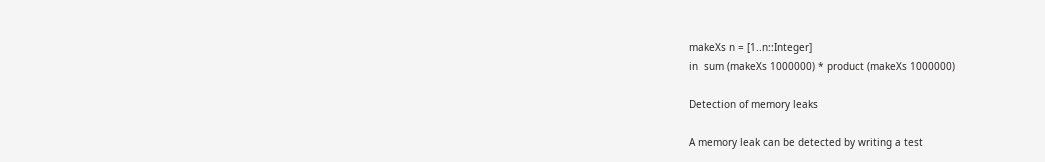makeXs n = [1..n::Integer]
in  sum (makeXs 1000000) * product (makeXs 1000000)

Detection of memory leaks

A memory leak can be detected by writing a test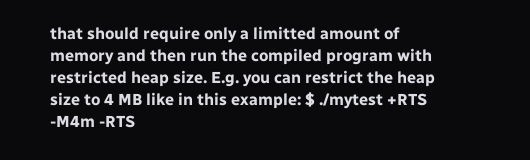that should require only a limitted amount of memory and then run the compiled program with restricted heap size. E.g. you can restrict the heap size to 4 MB like in this example: $ ./mytest +RTS -M4m -RTS